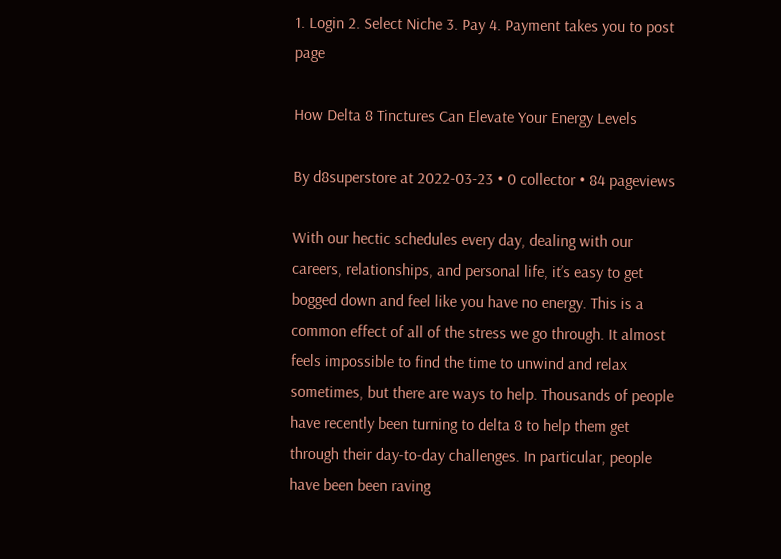1. Login 2. Select Niche 3. Pay 4. Payment takes you to post page

How Delta 8 Tinctures Can Elevate Your Energy Levels

By d8superstore at 2022-03-23 • 0 collector • 84 pageviews

With our hectic schedules every day, dealing with our careers, relationships, and personal life, it’s easy to get bogged down and feel like you have no energy. This is a common effect of all of the stress we go through. It almost feels impossible to find the time to unwind and relax sometimes, but there are ways to help. Thousands of people have recently been turning to delta 8 to help them get through their day-to-day challenges. In particular, people have been been raving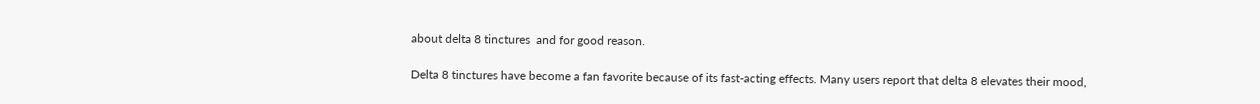about delta 8 tinctures  and for good reason.

Delta 8 tinctures have become a fan favorite because of its fast-acting effects. Many users report that delta 8 elevates their mood,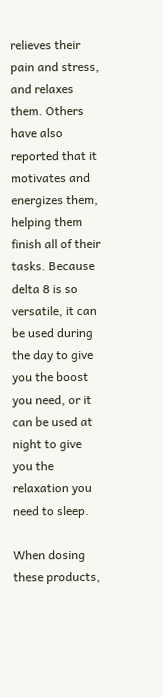relieves their pain and stress, and relaxes them. Others have also reported that it motivates and energizes them, helping them finish all of their tasks. Because delta 8 is so versatile, it can be used during the day to give you the boost you need, or it can be used at night to give you the relaxation you need to sleep.

When dosing these products,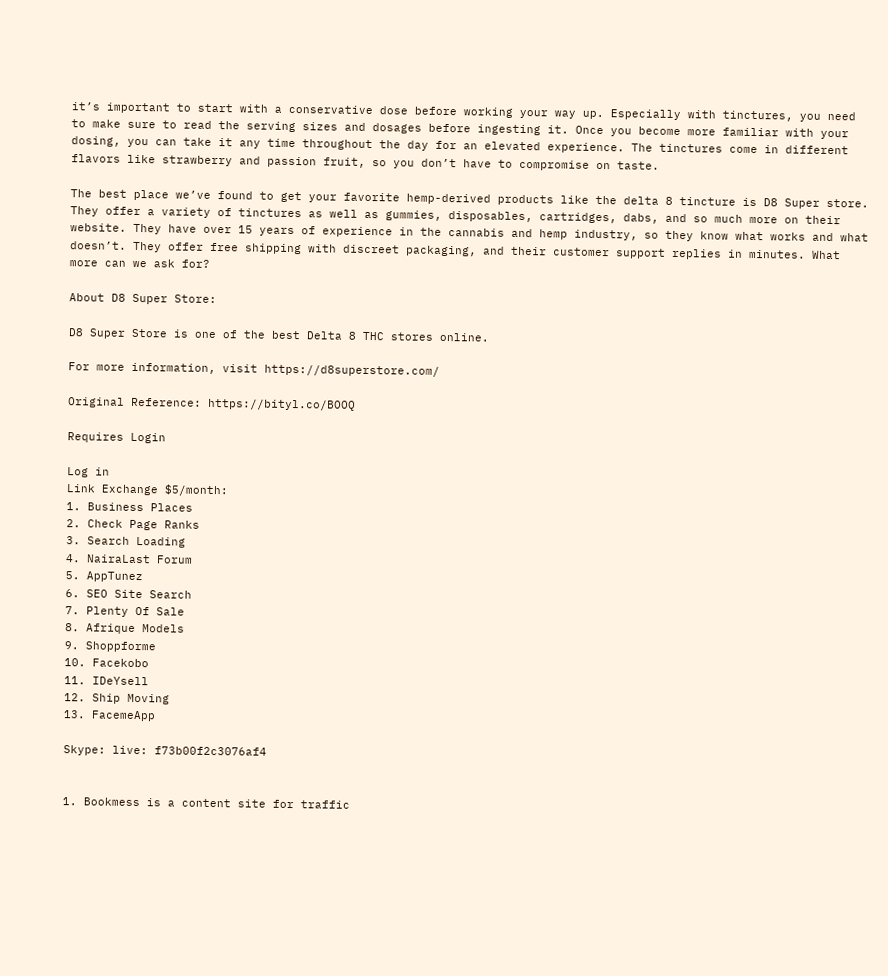it’s important to start with a conservative dose before working your way up. Especially with tinctures, you need to make sure to read the serving sizes and dosages before ingesting it. Once you become more familiar with your dosing, you can take it any time throughout the day for an elevated experience. The tinctures come in different flavors like strawberry and passion fruit, so you don’t have to compromise on taste.

The best place we’ve found to get your favorite hemp-derived products like the delta 8 tincture is D8 Super store. They offer a variety of tinctures as well as gummies, disposables, cartridges, dabs, and so much more on their website. They have over 15 years of experience in the cannabis and hemp industry, so they know what works and what doesn’t. They offer free shipping with discreet packaging, and their customer support replies in minutes. What more can we ask for?

About D8 Super Store:

D8 Super Store is one of the best Delta 8 THC stores online.

For more information, visit https://d8superstore.com/

Original Reference: https://bityl.co/BOOQ

Requires Login

Log in
Link Exchange $5/month:
1. Business Places
2. Check Page Ranks
3. Search Loading
4. NairaLast Forum
5. AppTunez
6. SEO Site Search
7. Plenty Of Sale
8. Afrique Models
9. Shoppforme
10. Facekobo
11. IDeYsell
12. Ship Moving
13. FacemeApp

Skype: live: f73b00f2c3076af4


1. Bookmess is a content site for traffic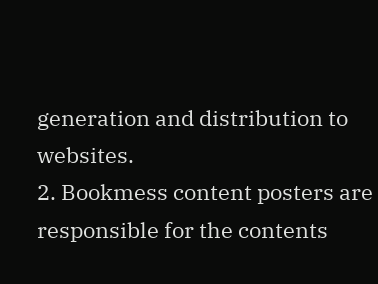generation and distribution to websites.
2. Bookmess content posters are responsible for the contents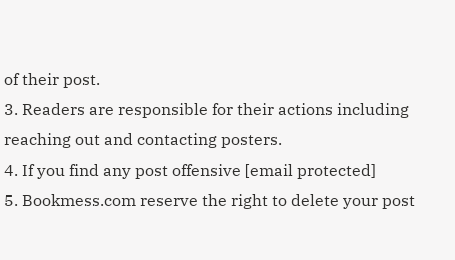of their post.
3. Readers are responsible for their actions including reaching out and contacting posters.
4. If you find any post offensive [email protected]
5. Bookmess.com reserve the right to delete your post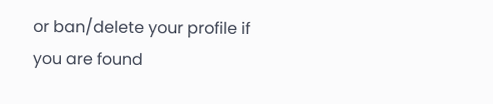or ban/delete your profile if you are found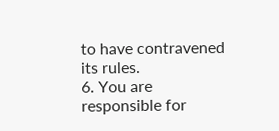to have contravened its rules.
6. You are responsible for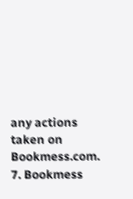any actions taken on Bookmess.com.
7. Bookmess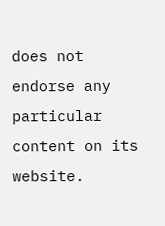does not endorse any particular content on its website.